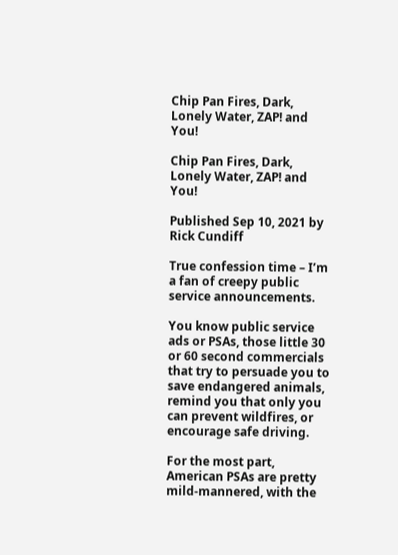Chip Pan Fires, Dark, Lonely Water, ZAP! and You!

Chip Pan Fires, Dark, Lonely Water, ZAP! and You!

Published Sep 10, 2021 by Rick Cundiff

True confession time – I’m a fan of creepy public service announcements.

You know public service ads or PSAs, those little 30 or 60 second commercials that try to persuade you to save endangered animals, remind you that only you can prevent wildfires, or encourage safe driving.

For the most part, American PSAs are pretty mild-mannered, with the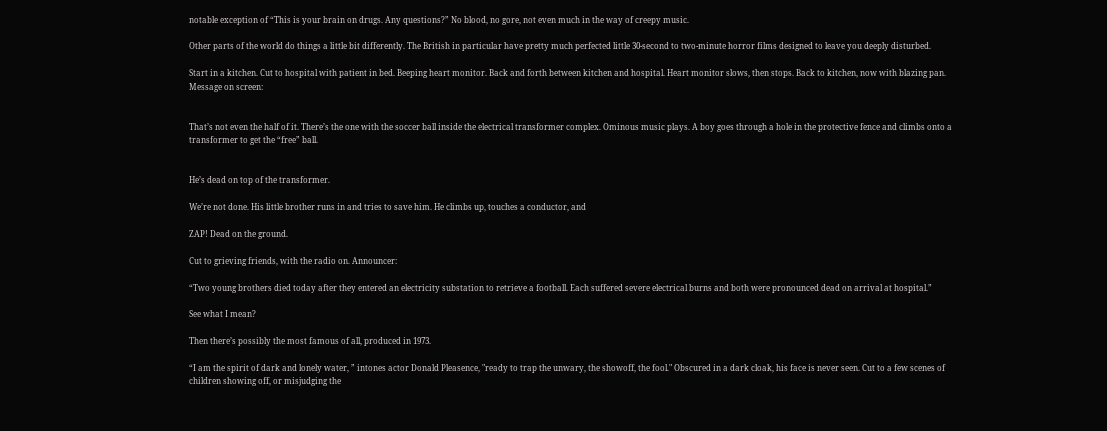notable exception of “This is your brain on drugs. Any questions?” No blood, no gore, not even much in the way of creepy music.

Other parts of the world do things a little bit differently. The British in particular have pretty much perfected little 30-second to two-minute horror films designed to leave you deeply disturbed.

Start in a kitchen. Cut to hospital with patient in bed. Beeping heart monitor. Back and forth between kitchen and hospital. Heart monitor slows, then stops. Back to kitchen, now with blazing pan. Message on screen:


That’s not even the half of it. There’s the one with the soccer ball inside the electrical transformer complex. Ominous music plays. A boy goes through a hole in the protective fence and climbs onto a transformer to get the “free” ball.


He’s dead on top of the transformer.

We’re not done. His little brother runs in and tries to save him. He climbs up, touches a conductor, and

ZAP! Dead on the ground.

Cut to grieving friends, with the radio on. Announcer:

“Two young brothers died today after they entered an electricity substation to retrieve a football. Each suffered severe electrical burns and both were pronounced dead on arrival at hospital.”

See what I mean?

Then there’s possibly the most famous of all, produced in 1973.

“I am the spirit of dark and lonely water, ” intones actor Donald Pleasence, "ready to trap the unwary, the showoff, the fool." Obscured in a dark cloak, his face is never seen. Cut to a few scenes of children showing off, or misjudging the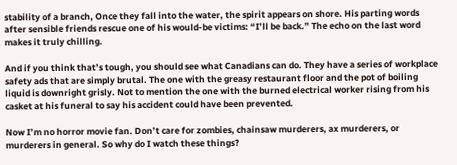stability of a branch, Once they fall into the water, the spirit appears on shore. His parting words after sensible friends rescue one of his would-be victims: “I’ll be back.” The echo on the last word makes it truly chilling.

And if you think that’s tough, you should see what Canadians can do. They have a series of workplace safety ads that are simply brutal. The one with the greasy restaurant floor and the pot of boiling liquid is downright grisly. Not to mention the one with the burned electrical worker rising from his casket at his funeral to say his accident could have been prevented.

Now I’m no horror movie fan. Don’t care for zombies, chainsaw murderers, ax murderers, or murderers in general. So why do I watch these things?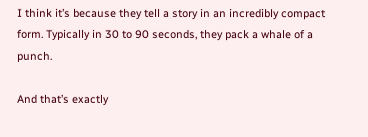I think it’s because they tell a story in an incredibly compact form. Typically in 30 to 90 seconds, they pack a whale of a punch.

And that’s exactly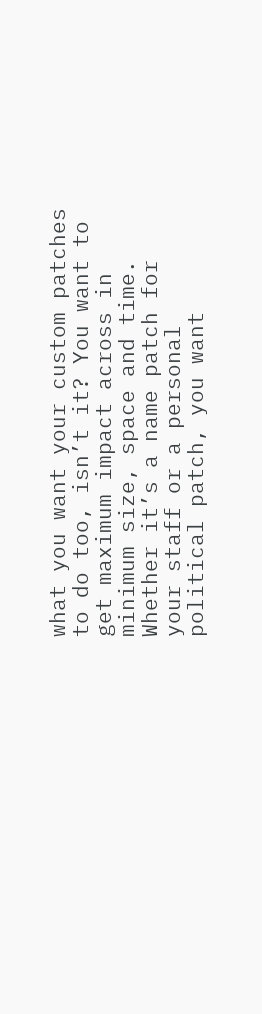what you want your custom patches to do too, isn’t it? You want to get maximum impact across in minimum size, space and time. Whether it’s a name patch for your staff or a personal political patch, you want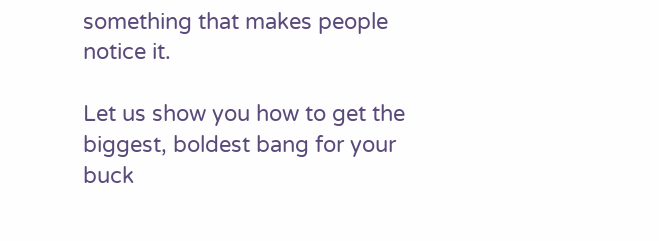something that makes people notice it.

Let us show you how to get the biggest, boldest bang for your buck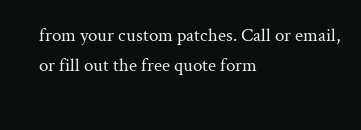from your custom patches. Call or email, or fill out the free quote form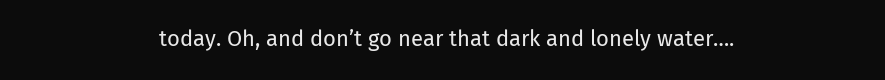today. Oh, and don’t go near that dark and lonely water….